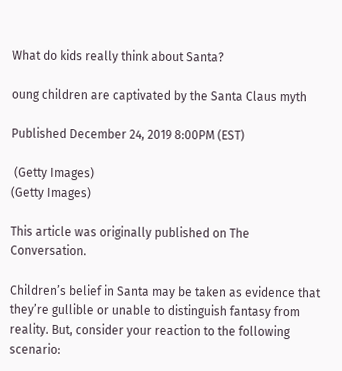What do kids really think about Santa?

oung children are captivated by the Santa Claus myth

Published December 24, 2019 8:00PM (EST)

 (Getty Images)
(Getty Images)

This article was originally published on The Conversation.

Children’s belief in Santa may be taken as evidence that they’re gullible or unable to distinguish fantasy from reality. But, consider your reaction to the following scenario: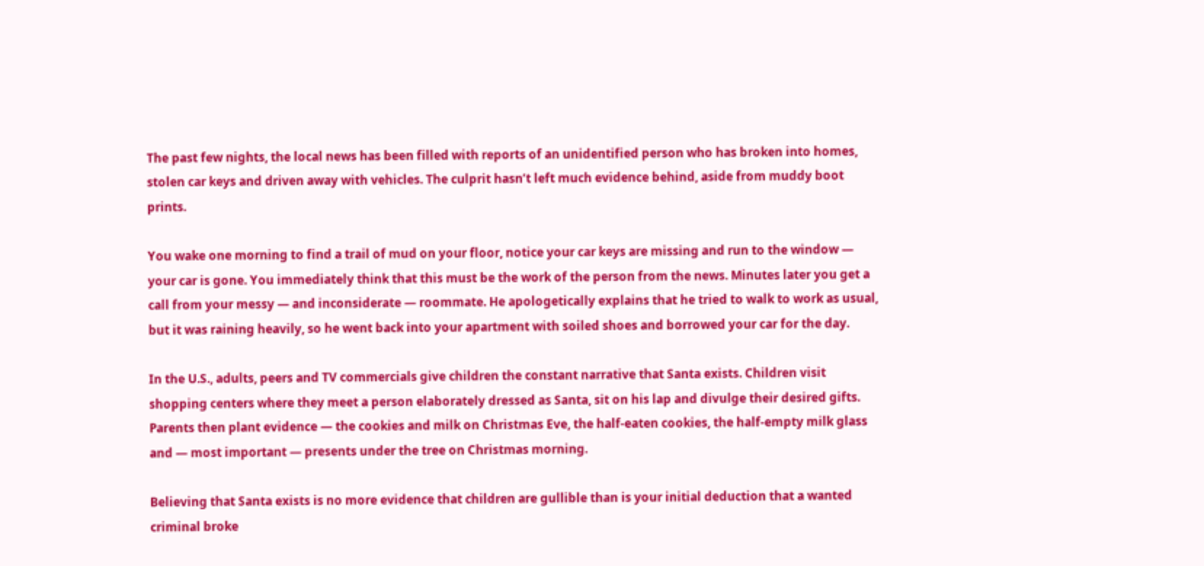The past few nights, the local news has been filled with reports of an unidentified person who has broken into homes, stolen car keys and driven away with vehicles. The culprit hasn’t left much evidence behind, aside from muddy boot prints.

You wake one morning to find a trail of mud on your floor, notice your car keys are missing and run to the window — your car is gone. You immediately think that this must be the work of the person from the news. Minutes later you get a call from your messy — and inconsiderate — roommate. He apologetically explains that he tried to walk to work as usual, but it was raining heavily, so he went back into your apartment with soiled shoes and borrowed your car for the day.

In the U.S., adults, peers and TV commercials give children the constant narrative that Santa exists. Children visit shopping centers where they meet a person elaborately dressed as Santa, sit on his lap and divulge their desired gifts. Parents then plant evidence — the cookies and milk on Christmas Eve, the half-eaten cookies, the half-empty milk glass and — most important — presents under the tree on Christmas morning.

Believing that Santa exists is no more evidence that children are gullible than is your initial deduction that a wanted criminal broke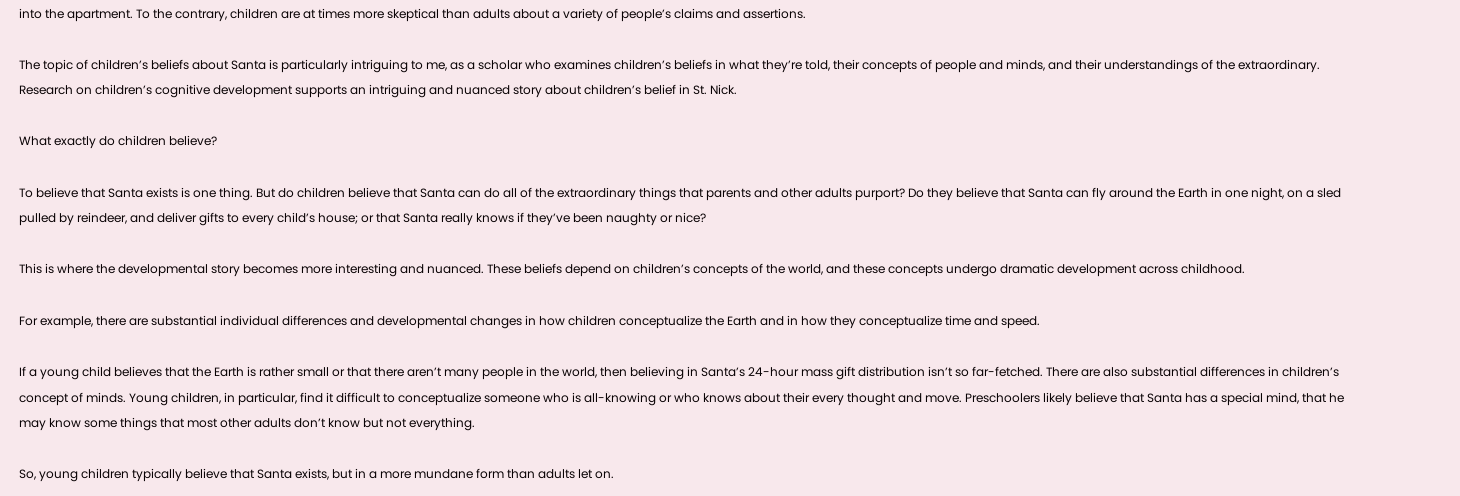into the apartment. To the contrary, children are at times more skeptical than adults about a variety of people’s claims and assertions.

The topic of children’s beliefs about Santa is particularly intriguing to me, as a scholar who examines children’s beliefs in what they’re told, their concepts of people and minds, and their understandings of the extraordinary. Research on children’s cognitive development supports an intriguing and nuanced story about children’s belief in St. Nick.

What exactly do children believe?

To believe that Santa exists is one thing. But do children believe that Santa can do all of the extraordinary things that parents and other adults purport? Do they believe that Santa can fly around the Earth in one night, on a sled pulled by reindeer, and deliver gifts to every child’s house; or that Santa really knows if they’ve been naughty or nice?

This is where the developmental story becomes more interesting and nuanced. These beliefs depend on children’s concepts of the world, and these concepts undergo dramatic development across childhood.

For example, there are substantial individual differences and developmental changes in how children conceptualize the Earth and in how they conceptualize time and speed.

If a young child believes that the Earth is rather small or that there aren’t many people in the world, then believing in Santa’s 24-hour mass gift distribution isn’t so far-fetched. There are also substantial differences in children’s concept of minds. Young children, in particular, find it difficult to conceptualize someone who is all-knowing or who knows about their every thought and move. Preschoolers likely believe that Santa has a special mind, that he may know some things that most other adults don’t know but not everything.

So, young children typically believe that Santa exists, but in a more mundane form than adults let on.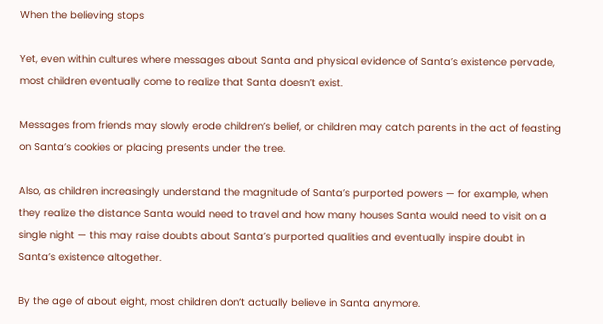When the believing stops

Yet, even within cultures where messages about Santa and physical evidence of Santa’s existence pervade, most children eventually come to realize that Santa doesn’t exist.

Messages from friends may slowly erode children’s belief, or children may catch parents in the act of feasting on Santa’s cookies or placing presents under the tree.

Also, as children increasingly understand the magnitude of Santa’s purported powers — for example, when they realize the distance Santa would need to travel and how many houses Santa would need to visit on a single night — this may raise doubts about Santa’s purported qualities and eventually inspire doubt in Santa’s existence altogether.

By the age of about eight, most children don’t actually believe in Santa anymore.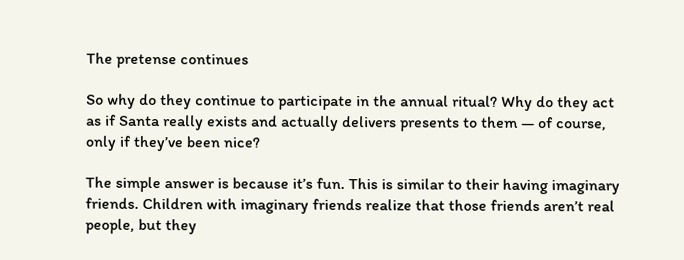The pretense continues

So why do they continue to participate in the annual ritual? Why do they act as if Santa really exists and actually delivers presents to them — of course, only if they’ve been nice?

The simple answer is because it’s fun. This is similar to their having imaginary friends. Children with imaginary friends realize that those friends aren’t real people, but they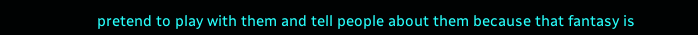pretend to play with them and tell people about them because that fantasy is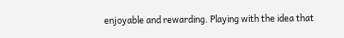enjoyable and rewarding. Playing with the idea that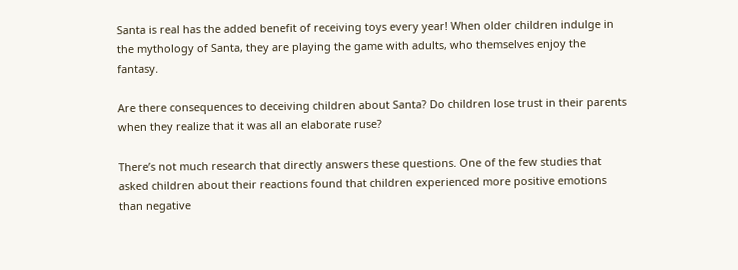Santa is real has the added benefit of receiving toys every year! When older children indulge in the mythology of Santa, they are playing the game with adults, who themselves enjoy the fantasy.

Are there consequences to deceiving children about Santa? Do children lose trust in their parents when they realize that it was all an elaborate ruse?

There’s not much research that directly answers these questions. One of the few studies that asked children about their reactions found that children experienced more positive emotions than negative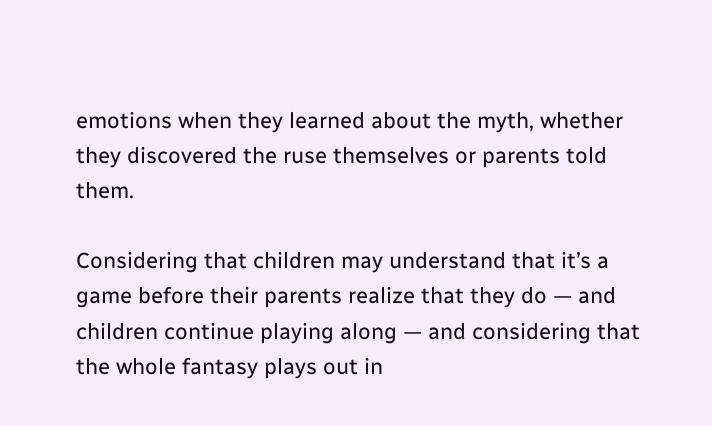emotions when they learned about the myth, whether they discovered the ruse themselves or parents told them.

Considering that children may understand that it’s a game before their parents realize that they do — and children continue playing along — and considering that the whole fantasy plays out in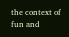the context of fun and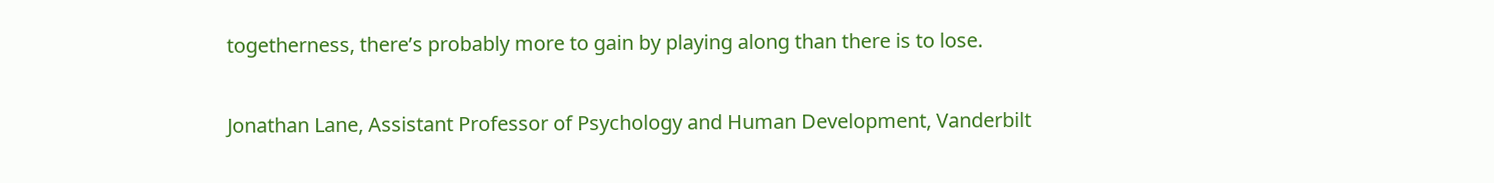togetherness, there’s probably more to gain by playing along than there is to lose.

Jonathan Lane, Assistant Professor of Psychology and Human Development, Vanderbilt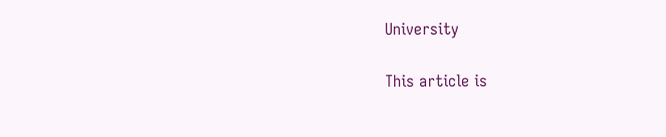University

This article is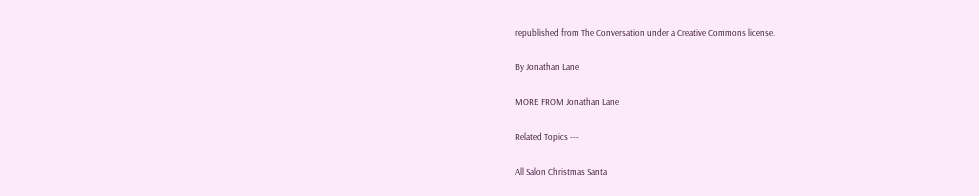republished from The Conversation under a Creative Commons license.

By Jonathan Lane

MORE FROM Jonathan Lane

Related Topics ---

All Salon Christmas Santa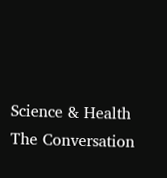Science & Health The Conversation